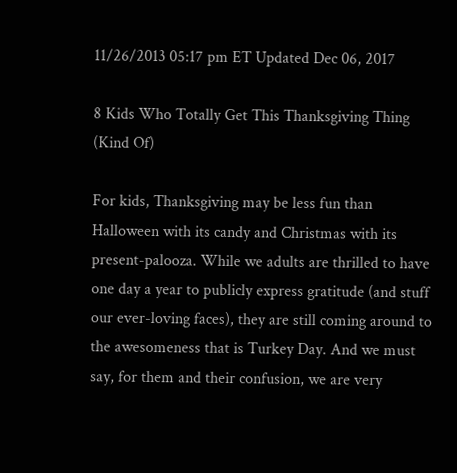11/26/2013 05:17 pm ET Updated Dec 06, 2017

8 Kids Who Totally Get This Thanksgiving Thing (Kind Of)

For kids, Thanksgiving may be less fun than Halloween with its candy and Christmas with its present-palooza. While we adults are thrilled to have one day a year to publicly express gratitude (and stuff our ever-loving faces), they are still coming around to the awesomeness that is Turkey Day. And we must say, for them and their confusion, we are very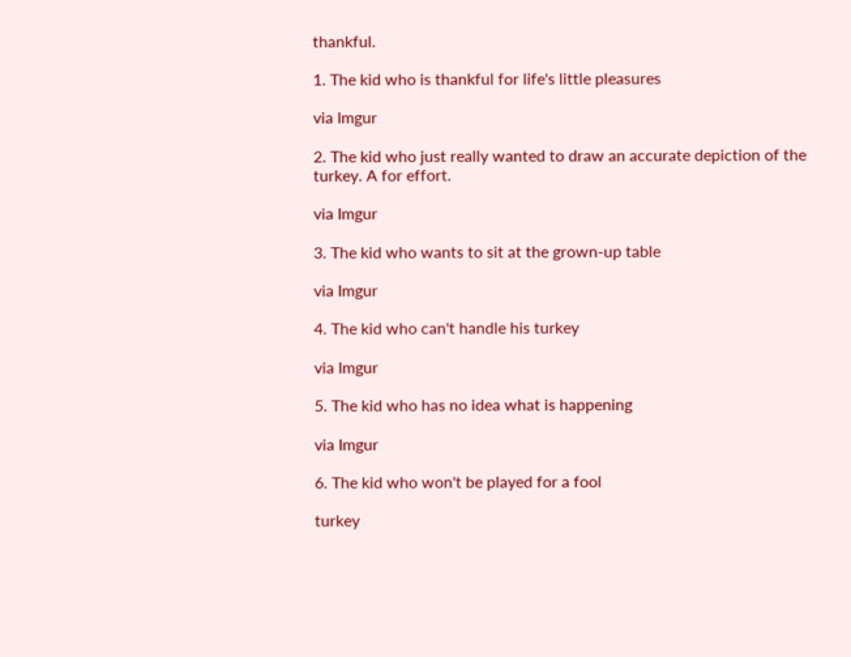thankful.

1. The kid who is thankful for life's little pleasures

via Imgur

2. The kid who just really wanted to draw an accurate depiction of the turkey. A for effort.

via Imgur

3. The kid who wants to sit at the grown-up table

via Imgur

4. The kid who can't handle his turkey

via Imgur

5. The kid who has no idea what is happening

via Imgur

6. The kid who won't be played for a fool

turkey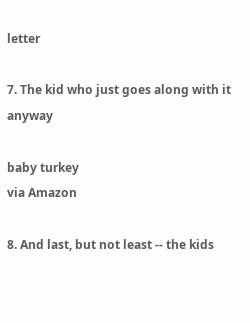letter

7. The kid who just goes along with it anyway

baby turkey
via Amazon

8. And last, but not least -- the kids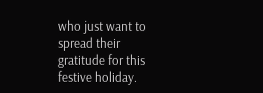who just want to spread their gratitude for this festive holiday.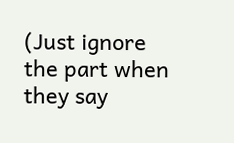(Just ignore the part when they say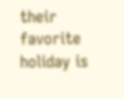their favorite holiday is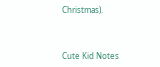Christmas).



Cute Kid Notes